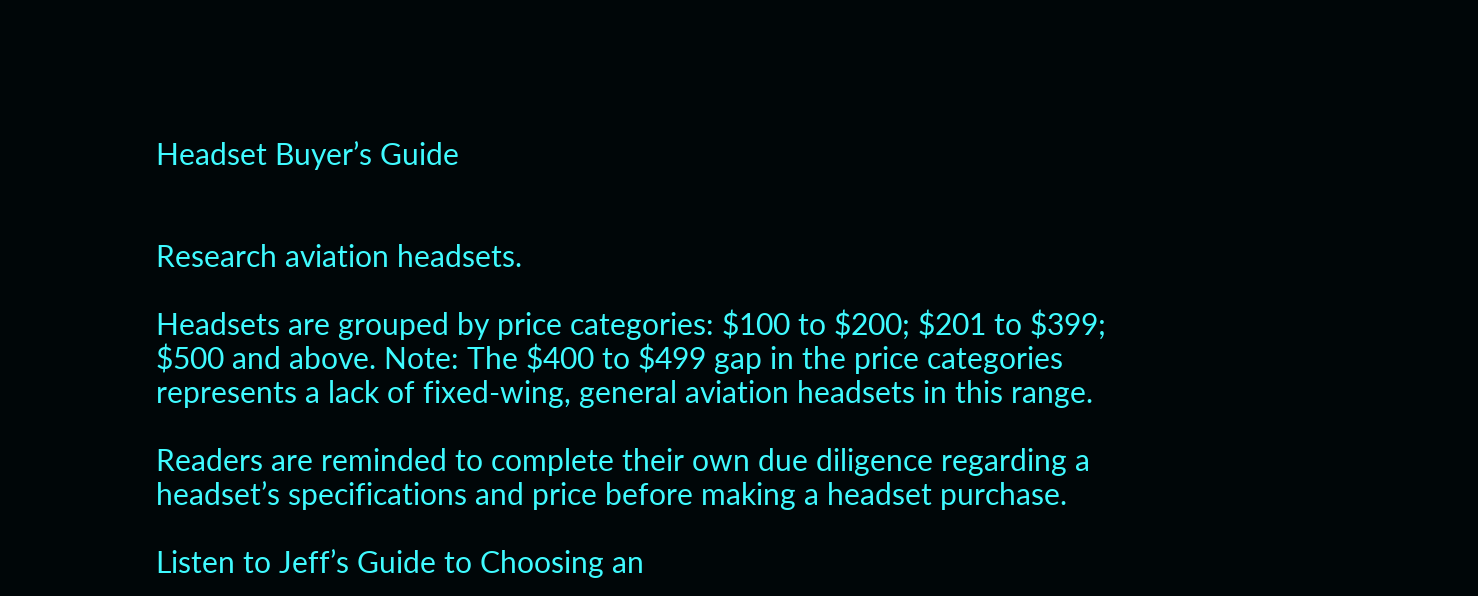Headset Buyer’s Guide


Research aviation headsets.

Headsets are grouped by price categories: $100 to $200; $201 to $399; $500 and above. Note: The $400 to $499 gap in the price categories represents a lack of fixed-wing, general aviation headsets in this range.

Readers are reminded to complete their own due diligence regarding a headset’s specifications and price before making a headset purchase.

Listen to Jeff’s Guide to Choosing an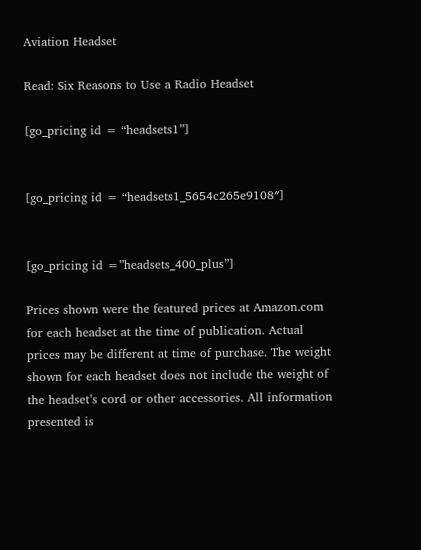Aviation Headset

Read: Six Reasons to Use a Radio Headset

[go_pricing id = “headsets1”]


[go_pricing id = “headsets1_5654c265e9108″]


[go_pricing id =”headsets_400_plus”]

Prices shown were the featured prices at Amazon.com for each headset at the time of publication. Actual prices may be different at time of purchase. The weight shown for each headset does not include the weight of the headset’s cord or other accessories. All information presented is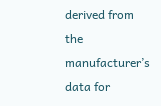derived from the manufacturer’s data for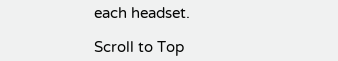each headset.

Scroll to Top